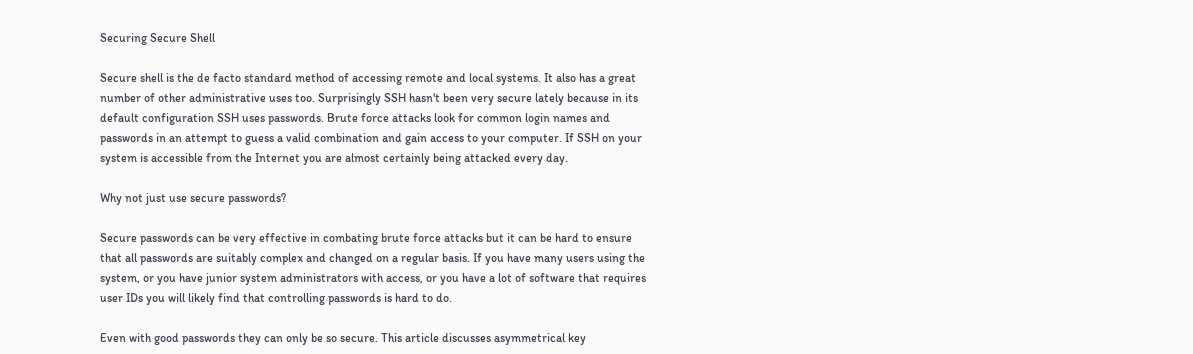Securing Secure Shell

Secure shell is the de facto standard method of accessing remote and local systems. It also has a great number of other administrative uses too. Surprisingly SSH hasn't been very secure lately because in its default configuration SSH uses passwords. Brute force attacks look for common login names and passwords in an attempt to guess a valid combination and gain access to your computer. If SSH on your system is accessible from the Internet you are almost certainly being attacked every day.

Why not just use secure passwords?

Secure passwords can be very effective in combating brute force attacks but it can be hard to ensure that all passwords are suitably complex and changed on a regular basis. If you have many users using the system, or you have junior system administrators with access, or you have a lot of software that requires user IDs you will likely find that controlling passwords is hard to do.

Even with good passwords they can only be so secure. This article discusses asymmetrical key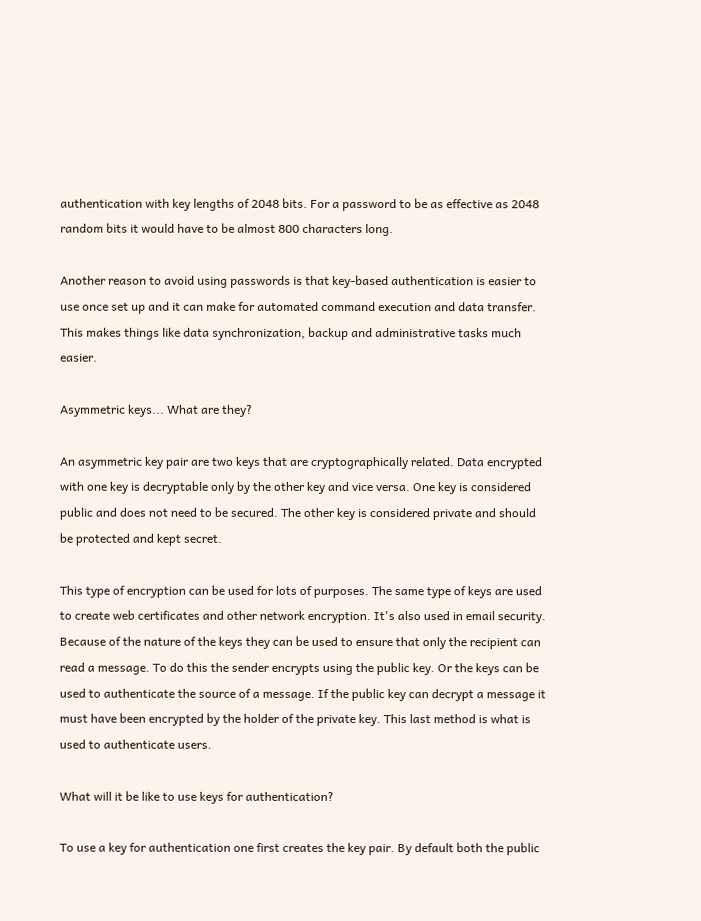authentication with key lengths of 2048 bits. For a password to be as effective as 2048 random bits it would have to be almost 800 characters long.

Another reason to avoid using passwords is that key-based authentication is easier to use once set up and it can make for automated command execution and data transfer. This makes things like data synchronization, backup and administrative tasks much easier.

Asymmetric keys... What are they?

An asymmetric key pair are two keys that are cryptographically related. Data encrypted with one key is decryptable only by the other key and vice versa. One key is considered public and does not need to be secured. The other key is considered private and should be protected and kept secret.

This type of encryption can be used for lots of purposes. The same type of keys are used to create web certificates and other network encryption. It's also used in email security. Because of the nature of the keys they can be used to ensure that only the recipient can read a message. To do this the sender encrypts using the public key. Or the keys can be used to authenticate the source of a message. If the public key can decrypt a message it must have been encrypted by the holder of the private key. This last method is what is used to authenticate users.

What will it be like to use keys for authentication?

To use a key for authentication one first creates the key pair. By default both the public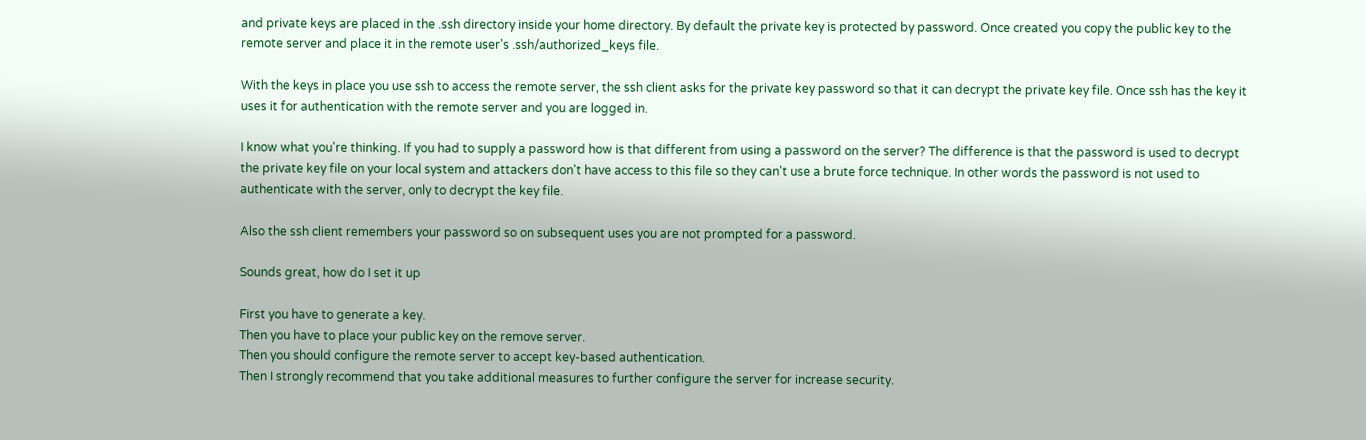and private keys are placed in the .ssh directory inside your home directory. By default the private key is protected by password. Once created you copy the public key to the remote server and place it in the remote user's .ssh/authorized_keys file.

With the keys in place you use ssh to access the remote server, the ssh client asks for the private key password so that it can decrypt the private key file. Once ssh has the key it uses it for authentication with the remote server and you are logged in.

I know what you're thinking. If you had to supply a password how is that different from using a password on the server? The difference is that the password is used to decrypt the private key file on your local system and attackers don't have access to this file so they can't use a brute force technique. In other words the password is not used to authenticate with the server, only to decrypt the key file.

Also the ssh client remembers your password so on subsequent uses you are not prompted for a password.

Sounds great, how do I set it up

First you have to generate a key.
Then you have to place your public key on the remove server.
Then you should configure the remote server to accept key-based authentication.
Then I strongly recommend that you take additional measures to further configure the server for increase security.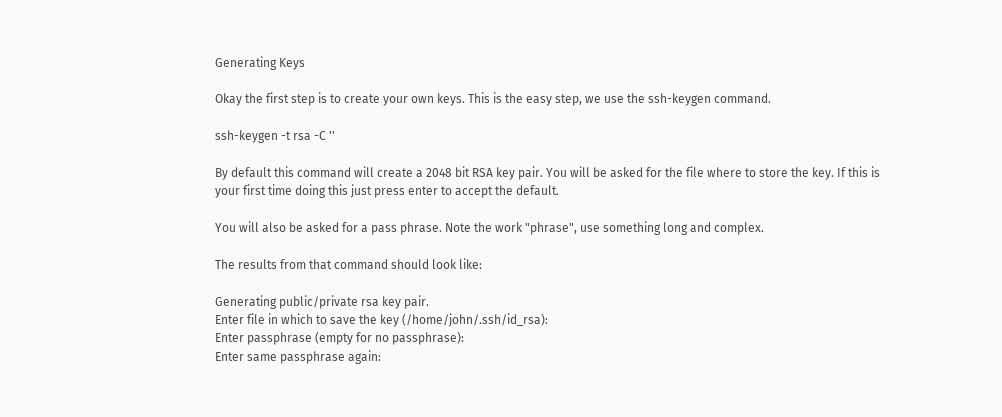Generating Keys

Okay the first step is to create your own keys. This is the easy step, we use the ssh-keygen command.

ssh-keygen -t rsa -C ''

By default this command will create a 2048 bit RSA key pair. You will be asked for the file where to store the key. If this is your first time doing this just press enter to accept the default.

You will also be asked for a pass phrase. Note the work "phrase", use something long and complex.

The results from that command should look like:

Generating public/private rsa key pair.
Enter file in which to save the key (/home/john/.ssh/id_rsa):
Enter passphrase (empty for no passphrase):
Enter same passphrase again: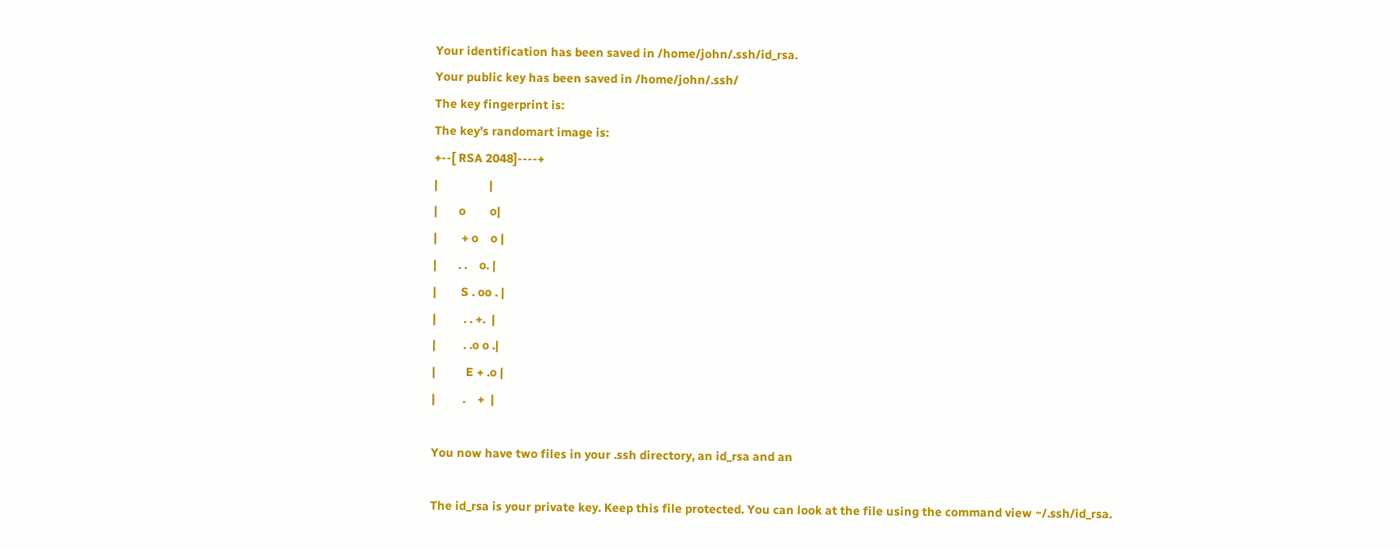Your identification has been saved in /home/john/.ssh/id_rsa.
Your public key has been saved in /home/john/.ssh/
The key fingerprint is:
The key's randomart image is:
+--[ RSA 2048]----+
|                 |
|       o        o|
|        + o    o |
|       . .    o. |
|        S . oo . |
|         . . +.  |
|         . .o o .|
|          E + .o |
|         .    +  |

You now have two files in your .ssh directory, an id_rsa and an

The id_rsa is your private key. Keep this file protected. You can look at the file using the command view ~/.ssh/id_rsa.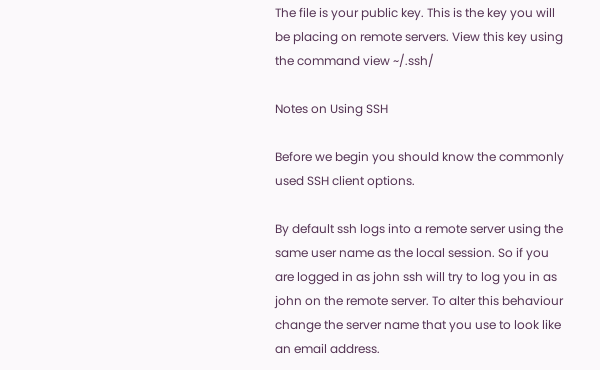The file is your public key. This is the key you will be placing on remote servers. View this key using the command view ~/.ssh/

Notes on Using SSH

Before we begin you should know the commonly used SSH client options.

By default ssh logs into a remote server using the same user name as the local session. So if you are logged in as john ssh will try to log you in as john on the remote server. To alter this behaviour change the server name that you use to look like an email address.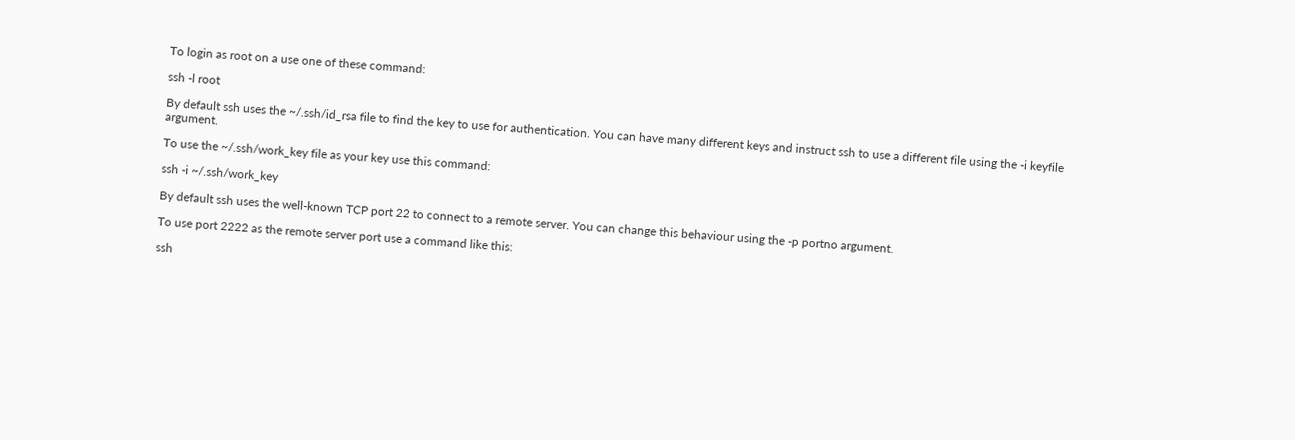To login as root on a use one of these command:

ssh -l root

By default ssh uses the ~/.ssh/id_rsa file to find the key to use for authentication. You can have many different keys and instruct ssh to use a different file using the -i keyfile argument.

To use the ~/.ssh/work_key file as your key use this command:

ssh -i ~/.ssh/work_key

By default ssh uses the well-known TCP port 22 to connect to a remote server. You can change this behaviour using the -p portno argument.

To use port 2222 as the remote server port use a command like this:

ssh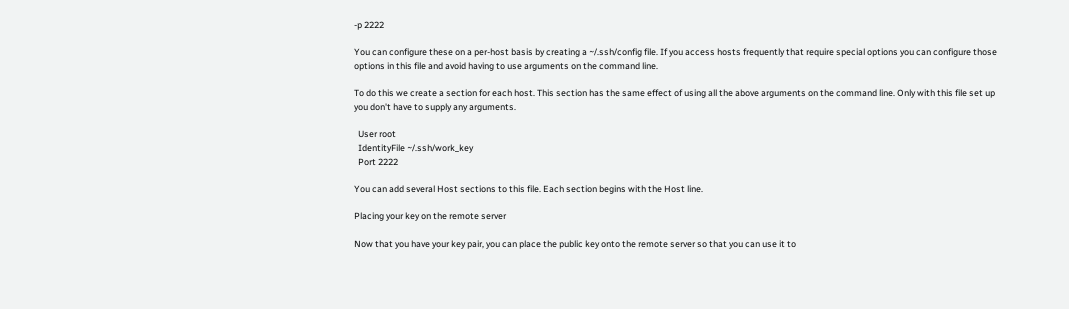-p 2222

You can configure these on a per-host basis by creating a ~/.ssh/config file. If you access hosts frequently that require special options you can configure those options in this file and avoid having to use arguments on the command line.

To do this we create a section for each host. This section has the same effect of using all the above arguments on the command line. Only with this file set up you don't have to supply any arguments.

  User root
  IdentityFile ~/.ssh/work_key
  Port 2222

You can add several Host sections to this file. Each section begins with the Host line.

Placing your key on the remote server

Now that you have your key pair, you can place the public key onto the remote server so that you can use it to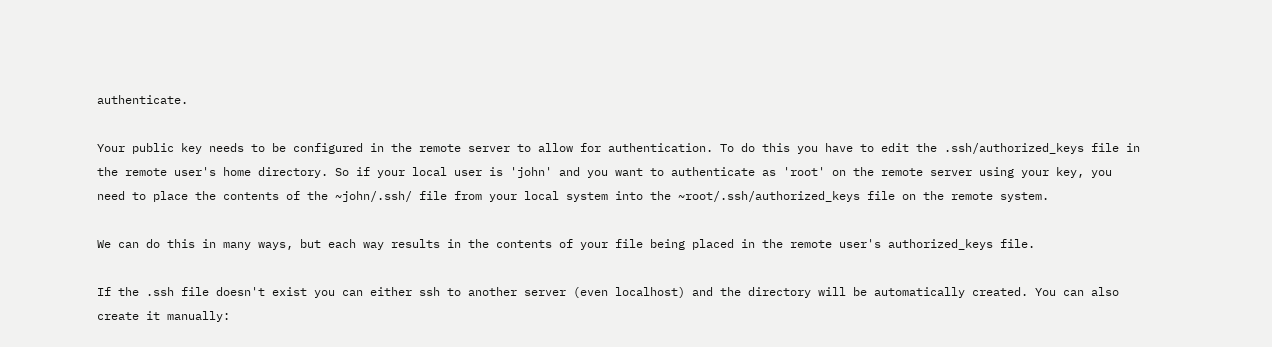authenticate.

Your public key needs to be configured in the remote server to allow for authentication. To do this you have to edit the .ssh/authorized_keys file in the remote user's home directory. So if your local user is 'john' and you want to authenticate as 'root' on the remote server using your key, you need to place the contents of the ~john/.ssh/ file from your local system into the ~root/.ssh/authorized_keys file on the remote system.

We can do this in many ways, but each way results in the contents of your file being placed in the remote user's authorized_keys file.

If the .ssh file doesn't exist you can either ssh to another server (even localhost) and the directory will be automatically created. You can also create it manually: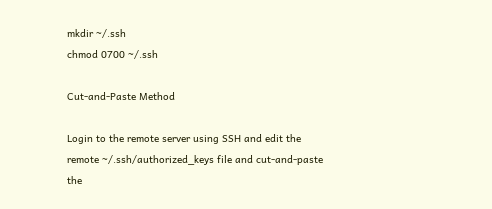mkdir ~/.ssh
chmod 0700 ~/.ssh

Cut-and-Paste Method

Login to the remote server using SSH and edit the remote ~/.ssh/authorized_keys file and cut-and-paste the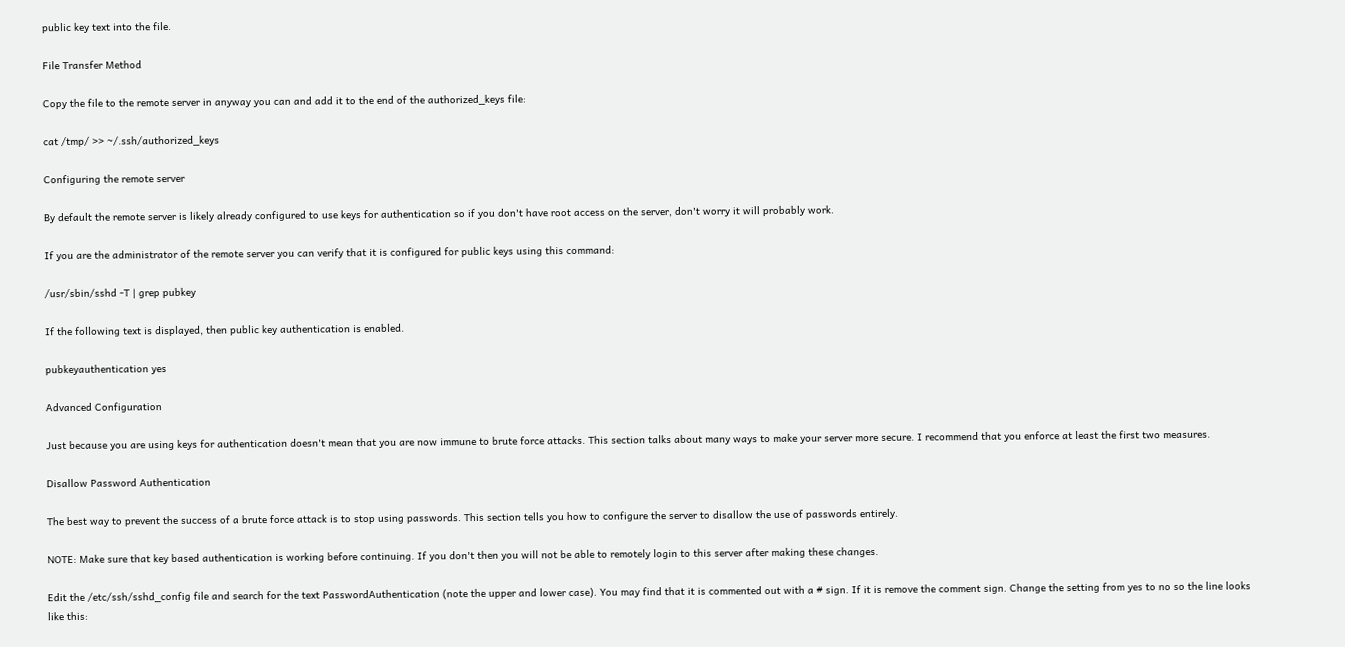public key text into the file.

File Transfer Method

Copy the file to the remote server in anyway you can and add it to the end of the authorized_keys file:

cat /tmp/ >> ~/.ssh/authorized_keys

Configuring the remote server

By default the remote server is likely already configured to use keys for authentication so if you don't have root access on the server, don't worry it will probably work.

If you are the administrator of the remote server you can verify that it is configured for public keys using this command:

/usr/sbin/sshd -T | grep pubkey

If the following text is displayed, then public key authentication is enabled.

pubkeyauthentication yes

Advanced Configuration

Just because you are using keys for authentication doesn't mean that you are now immune to brute force attacks. This section talks about many ways to make your server more secure. I recommend that you enforce at least the first two measures.

Disallow Password Authentication

The best way to prevent the success of a brute force attack is to stop using passwords. This section tells you how to configure the server to disallow the use of passwords entirely.

NOTE: Make sure that key based authentication is working before continuing. If you don't then you will not be able to remotely login to this server after making these changes.

Edit the /etc/ssh/sshd_config file and search for the text PasswordAuthentication (note the upper and lower case). You may find that it is commented out with a # sign. If it is remove the comment sign. Change the setting from yes to no so the line looks like this: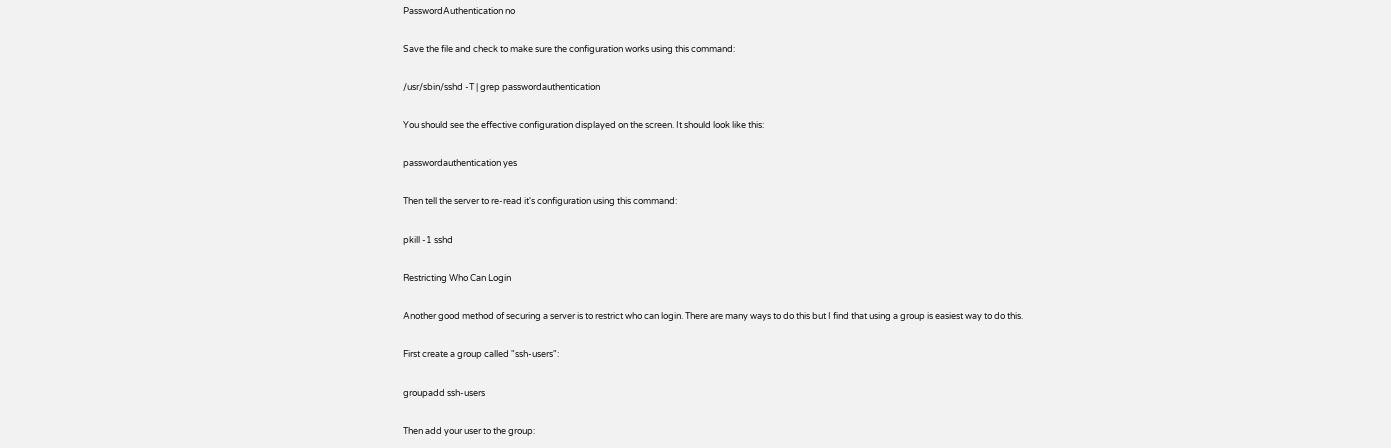PasswordAuthentication no

Save the file and check to make sure the configuration works using this command:

/usr/sbin/sshd -T | grep passwordauthentication

You should see the effective configuration displayed on the screen. It should look like this:

passwordauthentication yes

Then tell the server to re-read it's configuration using this command:

pkill -1 sshd

Restricting Who Can Login

Another good method of securing a server is to restrict who can login. There are many ways to do this but I find that using a group is easiest way to do this.

First create a group called "ssh-users":

groupadd ssh-users

Then add your user to the group: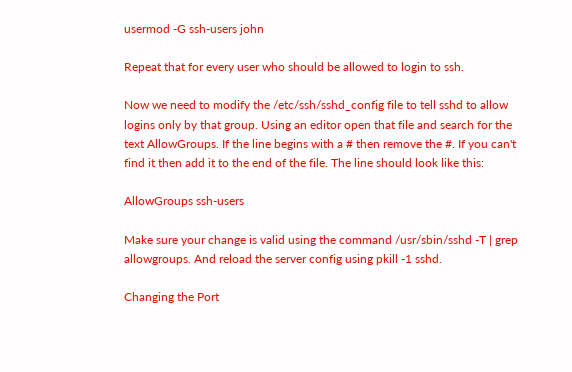usermod -G ssh-users john

Repeat that for every user who should be allowed to login to ssh.

Now we need to modify the /etc/ssh/sshd_config file to tell sshd to allow logins only by that group. Using an editor open that file and search for the text AllowGroups. If the line begins with a # then remove the #. If you can't find it then add it to the end of the file. The line should look like this:

AllowGroups ssh-users

Make sure your change is valid using the command /usr/sbin/sshd -T | grep allowgroups. And reload the server config using pkill -1 sshd.

Changing the Port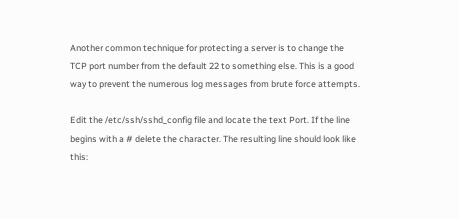Another common technique for protecting a server is to change the TCP port number from the default 22 to something else. This is a good way to prevent the numerous log messages from brute force attempts.

Edit the /etc/ssh/sshd_config file and locate the text Port. If the line begins with a # delete the character. The resulting line should look like this: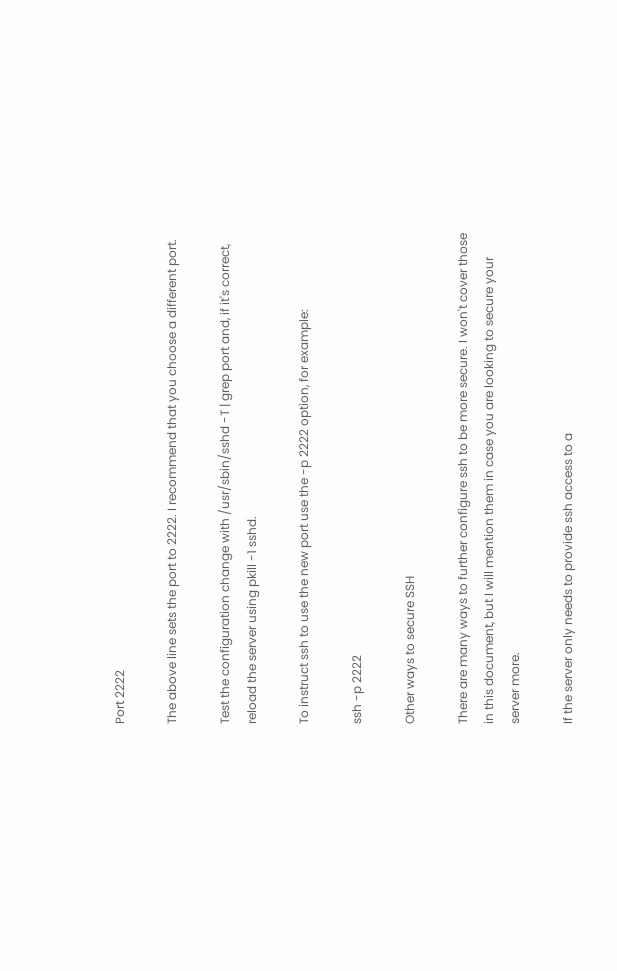Port 2222

The above line sets the port to 2222. I recommend that you choose a different port.

Test the configuration change with /usr/sbin/sshd -T | grep port and, if it's correct, reload the server using pkill -1 sshd.

To instruct ssh to use the new port use the -p 2222 option, for example:

ssh -p 2222

Other ways to secure SSH

There are many ways to further configure ssh to be more secure. I won't cover those in this document, but I will mention them in case you are looking to secure your server more.

If the server only needs to provide ssh access to a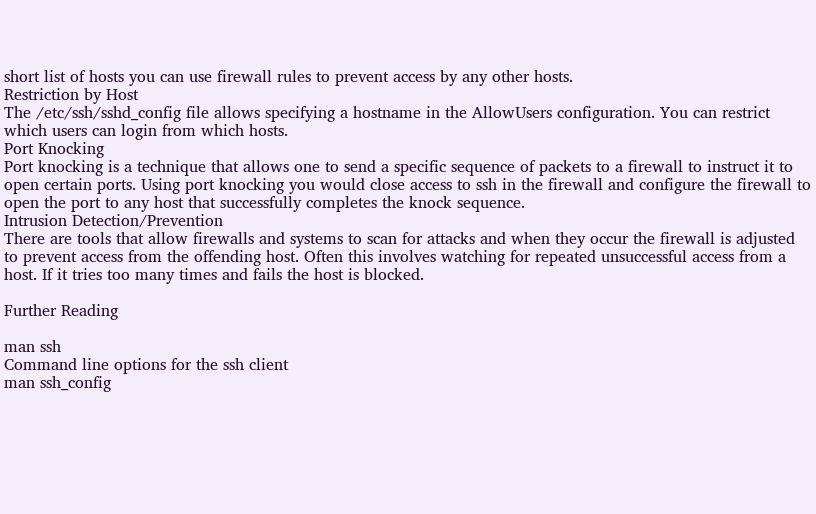short list of hosts you can use firewall rules to prevent access by any other hosts.
Restriction by Host
The /etc/ssh/sshd_config file allows specifying a hostname in the AllowUsers configuration. You can restrict which users can login from which hosts.
Port Knocking
Port knocking is a technique that allows one to send a specific sequence of packets to a firewall to instruct it to open certain ports. Using port knocking you would close access to ssh in the firewall and configure the firewall to open the port to any host that successfully completes the knock sequence.
Intrusion Detection/Prevention
There are tools that allow firewalls and systems to scan for attacks and when they occur the firewall is adjusted to prevent access from the offending host. Often this involves watching for repeated unsuccessful access from a host. If it tries too many times and fails the host is blocked.

Further Reading

man ssh
Command line options for the ssh client
man ssh_config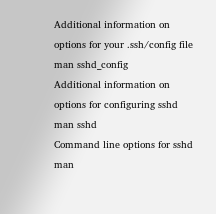Additional information on options for your .ssh/config file
man sshd_config
Additional information on options for configuring sshd
man sshd
Command line options for sshd
man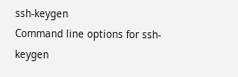ssh-keygen
Command line options for ssh-keygen